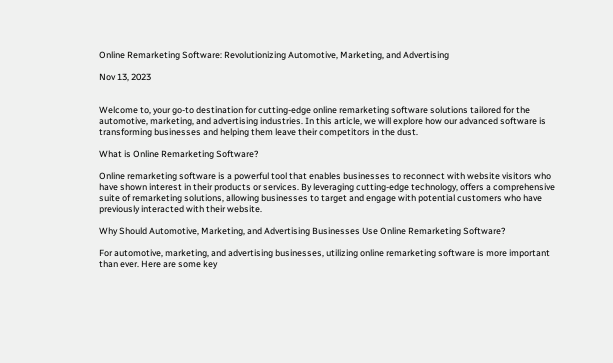Online Remarketing Software: Revolutionizing Automotive, Marketing, and Advertising

Nov 13, 2023


Welcome to, your go-to destination for cutting-edge online remarketing software solutions tailored for the automotive, marketing, and advertising industries. In this article, we will explore how our advanced software is transforming businesses and helping them leave their competitors in the dust.

What is Online Remarketing Software?

Online remarketing software is a powerful tool that enables businesses to reconnect with website visitors who have shown interest in their products or services. By leveraging cutting-edge technology, offers a comprehensive suite of remarketing solutions, allowing businesses to target and engage with potential customers who have previously interacted with their website.

Why Should Automotive, Marketing, and Advertising Businesses Use Online Remarketing Software?

For automotive, marketing, and advertising businesses, utilizing online remarketing software is more important than ever. Here are some key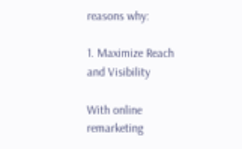reasons why:

1. Maximize Reach and Visibility

With online remarketing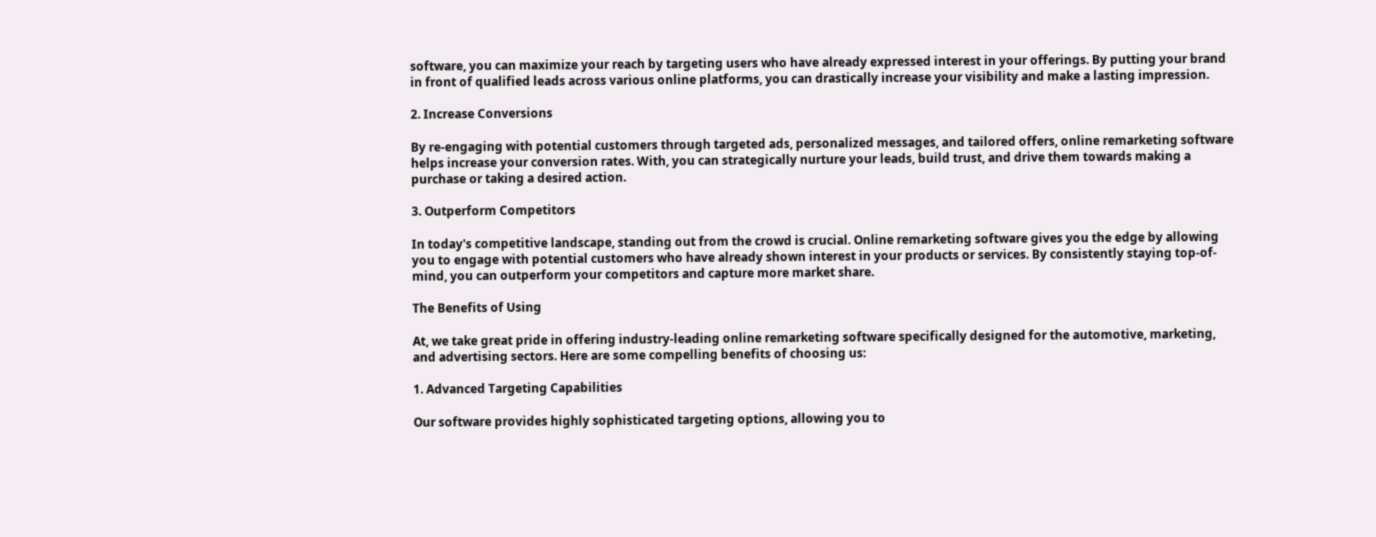software, you can maximize your reach by targeting users who have already expressed interest in your offerings. By putting your brand in front of qualified leads across various online platforms, you can drastically increase your visibility and make a lasting impression.

2. Increase Conversions

By re-engaging with potential customers through targeted ads, personalized messages, and tailored offers, online remarketing software helps increase your conversion rates. With, you can strategically nurture your leads, build trust, and drive them towards making a purchase or taking a desired action.

3. Outperform Competitors

In today's competitive landscape, standing out from the crowd is crucial. Online remarketing software gives you the edge by allowing you to engage with potential customers who have already shown interest in your products or services. By consistently staying top-of-mind, you can outperform your competitors and capture more market share.

The Benefits of Using

At, we take great pride in offering industry-leading online remarketing software specifically designed for the automotive, marketing, and advertising sectors. Here are some compelling benefits of choosing us:

1. Advanced Targeting Capabilities

Our software provides highly sophisticated targeting options, allowing you to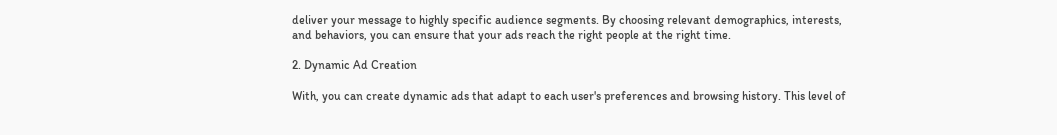deliver your message to highly specific audience segments. By choosing relevant demographics, interests, and behaviors, you can ensure that your ads reach the right people at the right time.

2. Dynamic Ad Creation

With, you can create dynamic ads that adapt to each user's preferences and browsing history. This level of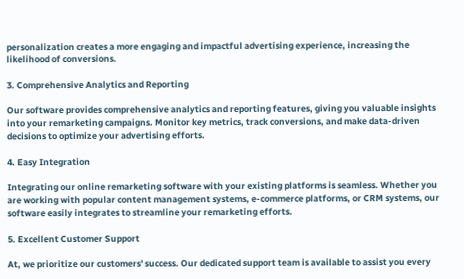personalization creates a more engaging and impactful advertising experience, increasing the likelihood of conversions.

3. Comprehensive Analytics and Reporting

Our software provides comprehensive analytics and reporting features, giving you valuable insights into your remarketing campaigns. Monitor key metrics, track conversions, and make data-driven decisions to optimize your advertising efforts.

4. Easy Integration

Integrating our online remarketing software with your existing platforms is seamless. Whether you are working with popular content management systems, e-commerce platforms, or CRM systems, our software easily integrates to streamline your remarketing efforts.

5. Excellent Customer Support

At, we prioritize our customers' success. Our dedicated support team is available to assist you every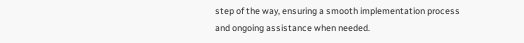step of the way, ensuring a smooth implementation process and ongoing assistance when needed.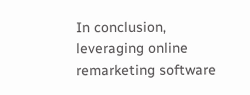In conclusion, leveraging online remarketing software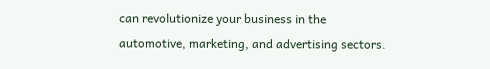can revolutionize your business in the automotive, marketing, and advertising sectors.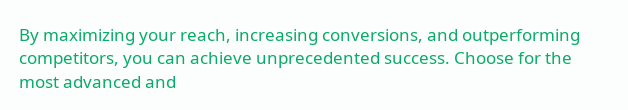By maximizing your reach, increasing conversions, and outperforming competitors, you can achieve unprecedented success. Choose for the most advanced and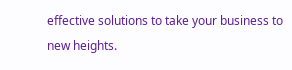effective solutions to take your business to new heights.